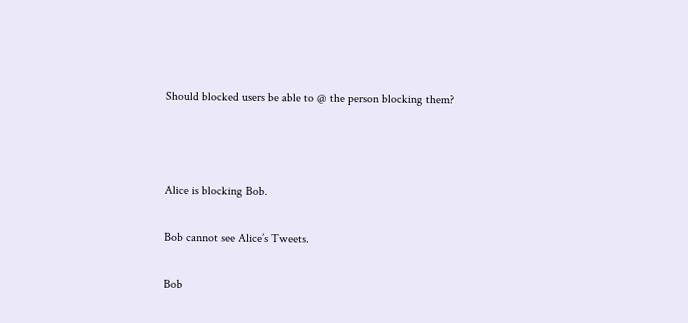Should blocked users be able to @ the person blocking them?



Alice is blocking Bob.

Bob cannot see Alice’s Tweets.

Bob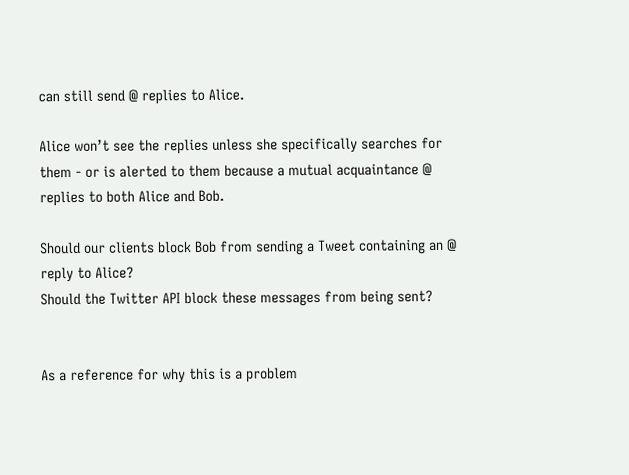can still send @ replies to Alice.

Alice won’t see the replies unless she specifically searches for them - or is alerted to them because a mutual acquaintance @ replies to both Alice and Bob.

Should our clients block Bob from sending a Tweet containing an @ reply to Alice?
Should the Twitter API block these messages from being sent?


As a reference for why this is a problem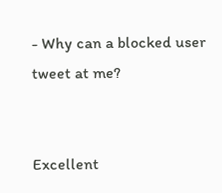- Why can a blocked user tweet at me?


Excellent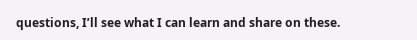questions, I’ll see what I can learn and share on these.